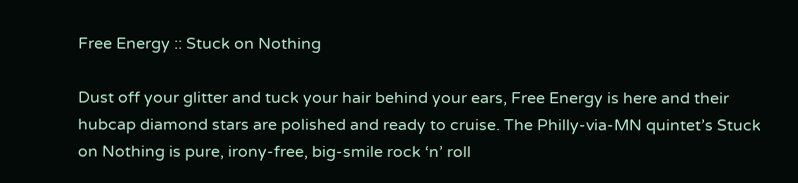Free Energy :: Stuck on Nothing

Dust off your glitter and tuck your hair behind your ears, Free Energy is here and their hubcap diamond stars are polished and ready to cruise. The Philly-via-MN quintet’s Stuck on Nothing is pure, irony-free, big-smile rock ‘n’ roll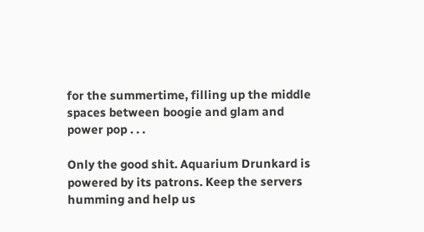for the summertime, filling up the middle spaces between boogie and glam and power pop . . .

Only the good shit. Aquarium Drunkard is powered by its patrons. Keep the servers humming and help us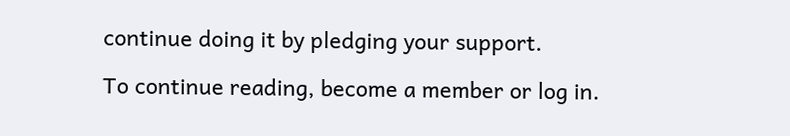continue doing it by pledging your support.

To continue reading, become a member or log in.